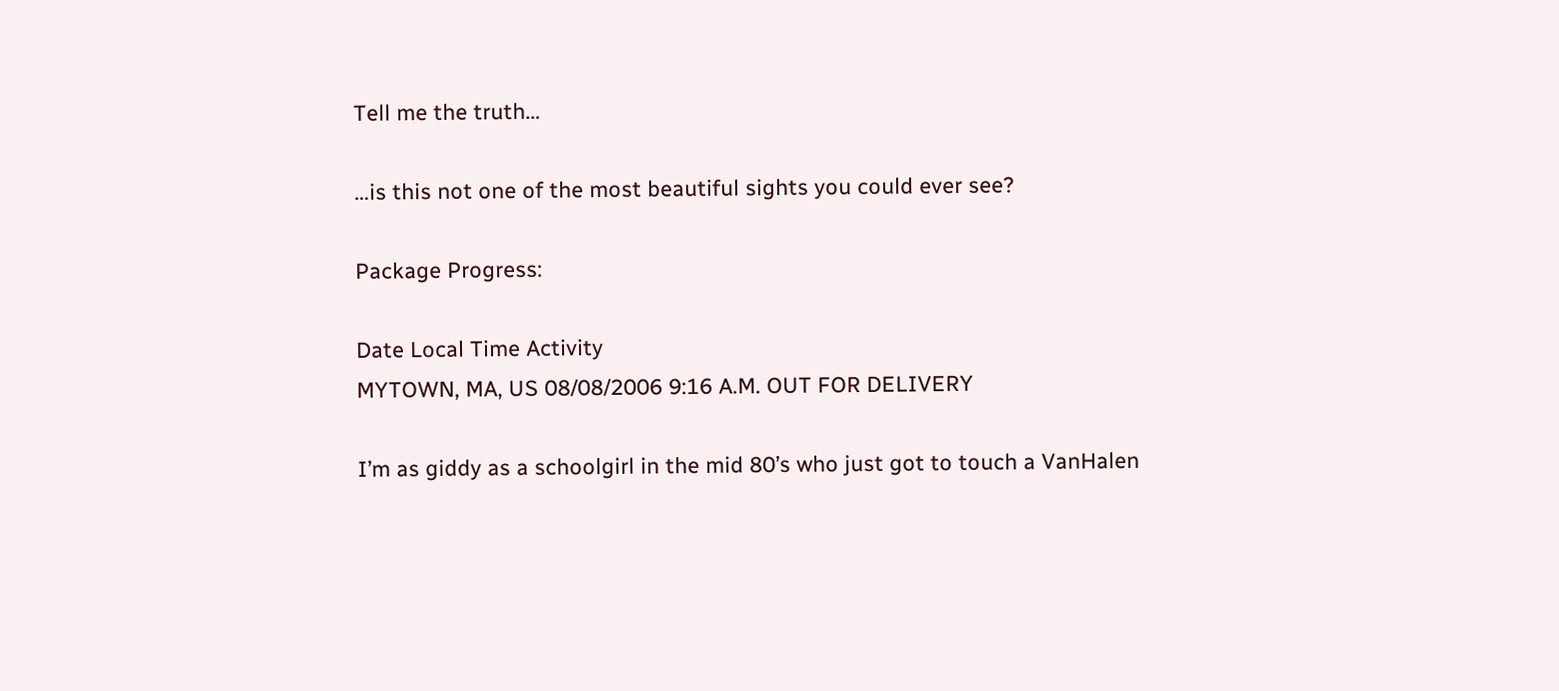Tell me the truth…

…is this not one of the most beautiful sights you could ever see?

Package Progress:

Date Local Time Activity
MYTOWN, MA, US 08/08/2006 9:16 A.M. OUT FOR DELIVERY

I’m as giddy as a schoolgirl in the mid 80’s who just got to touch a VanHalen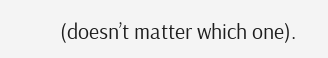(doesn’t matter which one).